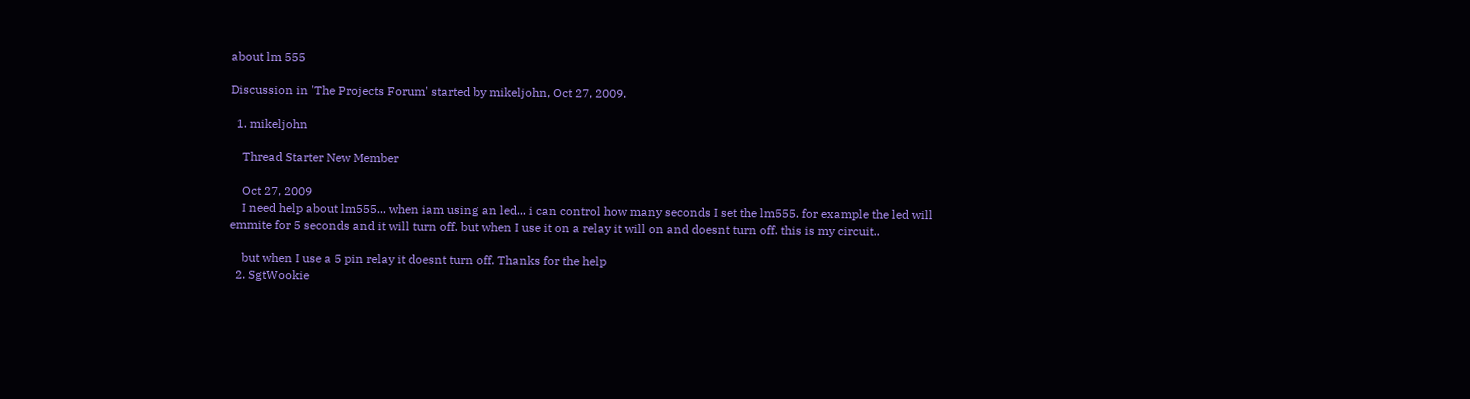about lm 555

Discussion in 'The Projects Forum' started by mikeljohn, Oct 27, 2009.

  1. mikeljohn

    Thread Starter New Member

    Oct 27, 2009
    I need help about lm555... when iam using an led... i can control how many seconds I set the lm555. for example the led will emmite for 5 seconds and it will turn off. but when I use it on a relay it will on and doesnt turn off. this is my circuit..

    but when I use a 5 pin relay it doesnt turn off. Thanks for the help
  2. SgtWookie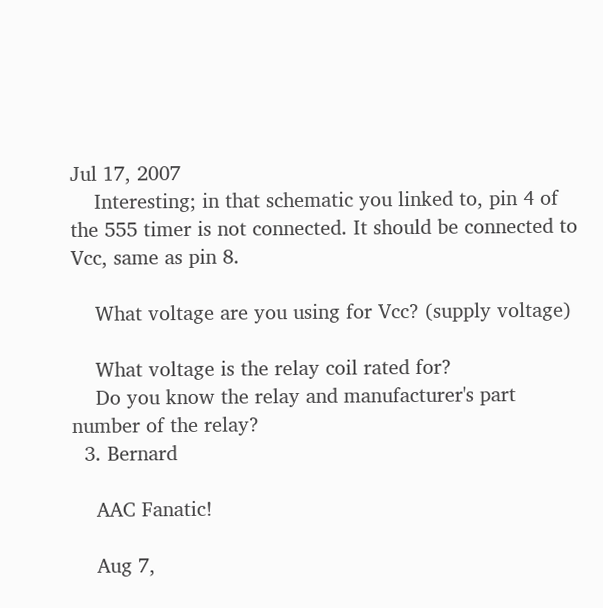Jul 17, 2007
    Interesting; in that schematic you linked to, pin 4 of the 555 timer is not connected. It should be connected to Vcc, same as pin 8.

    What voltage are you using for Vcc? (supply voltage)

    What voltage is the relay coil rated for?
    Do you know the relay and manufacturer's part number of the relay?
  3. Bernard

    AAC Fanatic!

    Aug 7,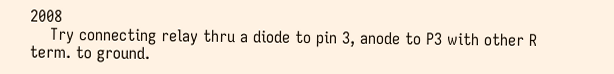2008
    Try connecting relay thru a diode to pin 3, anode to P3 with other R term. to ground.